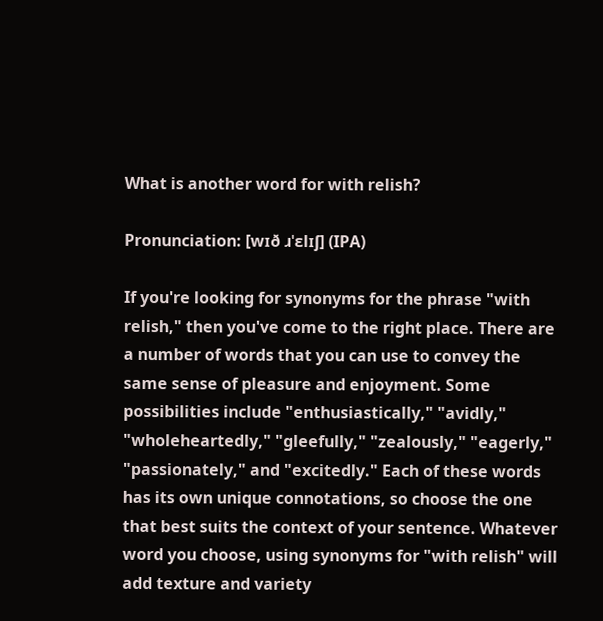What is another word for with relish?

Pronunciation: [wɪð ɹˈɛlɪʃ] (IPA)

If you're looking for synonyms for the phrase "with relish," then you've come to the right place. There are a number of words that you can use to convey the same sense of pleasure and enjoyment. Some possibilities include "enthusiastically," "avidly," "wholeheartedly," "gleefully," "zealously," "eagerly," "passionately," and "excitedly." Each of these words has its own unique connotations, so choose the one that best suits the context of your sentence. Whatever word you choose, using synonyms for "with relish" will add texture and variety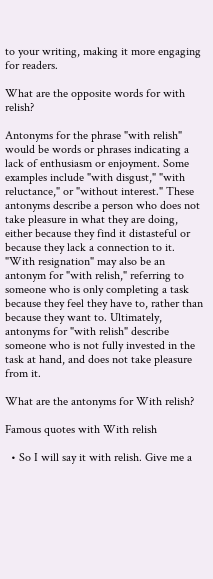to your writing, making it more engaging for readers.

What are the opposite words for with relish?

Antonyms for the phrase "with relish" would be words or phrases indicating a lack of enthusiasm or enjoyment. Some examples include "with disgust," "with reluctance," or "without interest." These antonyms describe a person who does not take pleasure in what they are doing, either because they find it distasteful or because they lack a connection to it. "With resignation" may also be an antonym for "with relish," referring to someone who is only completing a task because they feel they have to, rather than because they want to. Ultimately, antonyms for "with relish" describe someone who is not fully invested in the task at hand, and does not take pleasure from it.

What are the antonyms for With relish?

Famous quotes with With relish

  • So I will say it with relish. Give me a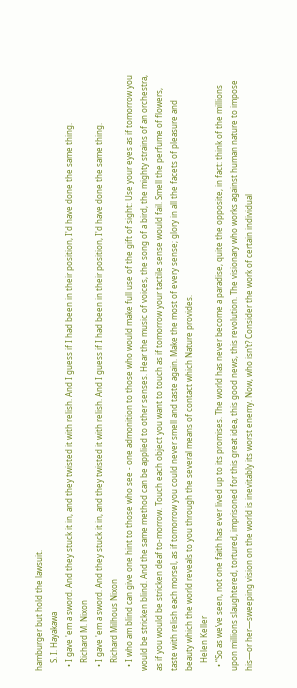hamburger but hold the lawsuit.
    S. I. Hayakawa
  • I gave 'em a sword. And they stuck it in, and they twisted it with relish. And I guess if I had been in their position, I'd have done the same thing.
    Richard M. Nixon
  • I gave 'em a sword. And they stuck it in, and they twisted it with relish. And I guess if I had been in their position, I'd have done the same thing.
    Richard Milhous Nixon
  • I who am blind can give one hint to those who see - one admonition to those who would make full use of the gift of sight: Use your eyes as if tomorrow you would be stricken blind. And the same method can be applied to other senses. Hear the music of voices, the song of a bird, the mighty strains of an orchestra, as if you would be stricken deaf to-morrow. Touch each object you want to touch as if tomorrow your tactile sense would fail. Smell the perfume of flowers, taste with relish each morsel, as if tomorrow you could never smell and taste again. Make the most of every sense; glory in all the facets of pleasure and beauty which the world reveals to you through the several means of contact which Nature provides.
    Helen Keller
  • “So as we’ve seen, not one faith has ever lived up to its promises. The world has never become a paradise, quite the opposite, in fact: think of the millions upon millions slaughtered, tortured, imprisoned for this great idea, this good news, this revolution. The visionary who works against human nature to impose his—or her—sweeping vision on the world is inevitably its worst enemy. Now, who isn’t? Consider the work of certain individual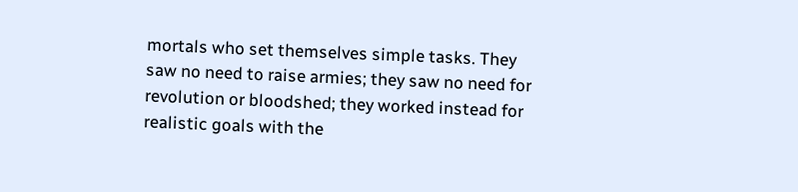mortals who set themselves simple tasks. They saw no need to raise armies; they saw no need for revolution or bloodshed; they worked instead for realistic goals with the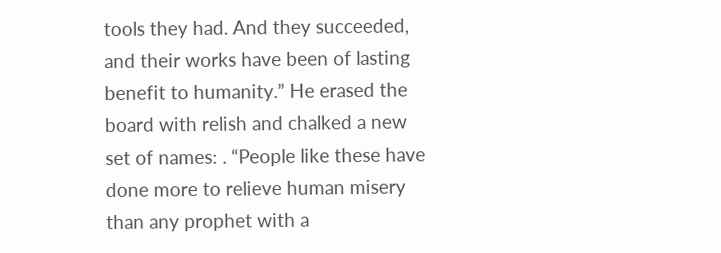tools they had. And they succeeded, and their works have been of lasting benefit to humanity.” He erased the board with relish and chalked a new set of names: . “People like these have done more to relieve human misery than any prophet with a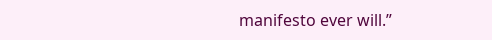manifesto ever will.”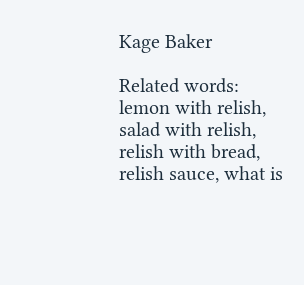Kage Baker

Related words: lemon with relish, salad with relish, relish with bread, relish sauce, what is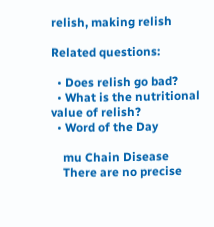relish, making relish

Related questions:

  • Does relish go bad?
  • What is the nutritional value of relish?
  • Word of the Day

    mu Chain Disease
    There are no precise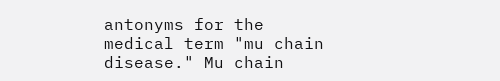antonyms for the medical term "mu chain disease." Mu chain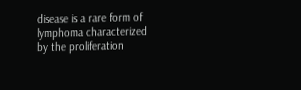disease is a rare form of lymphoma characterized by the proliferation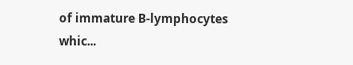of immature B-lymphocytes whic...